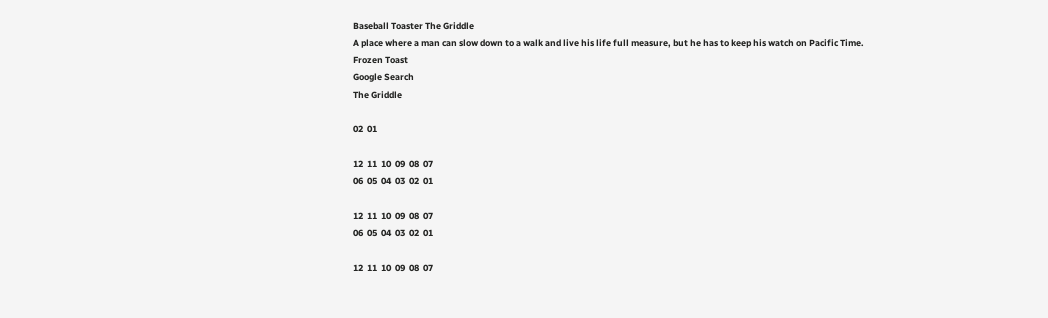Baseball Toaster The Griddle
A place where a man can slow down to a walk and live his life full measure, but he has to keep his watch on Pacific Time.
Frozen Toast
Google Search
The Griddle

02  01

12  11  10  09  08  07
06  05  04  03  02  01

12  11  10  09  08  07
06  05  04  03  02  01

12  11  10  09  08  07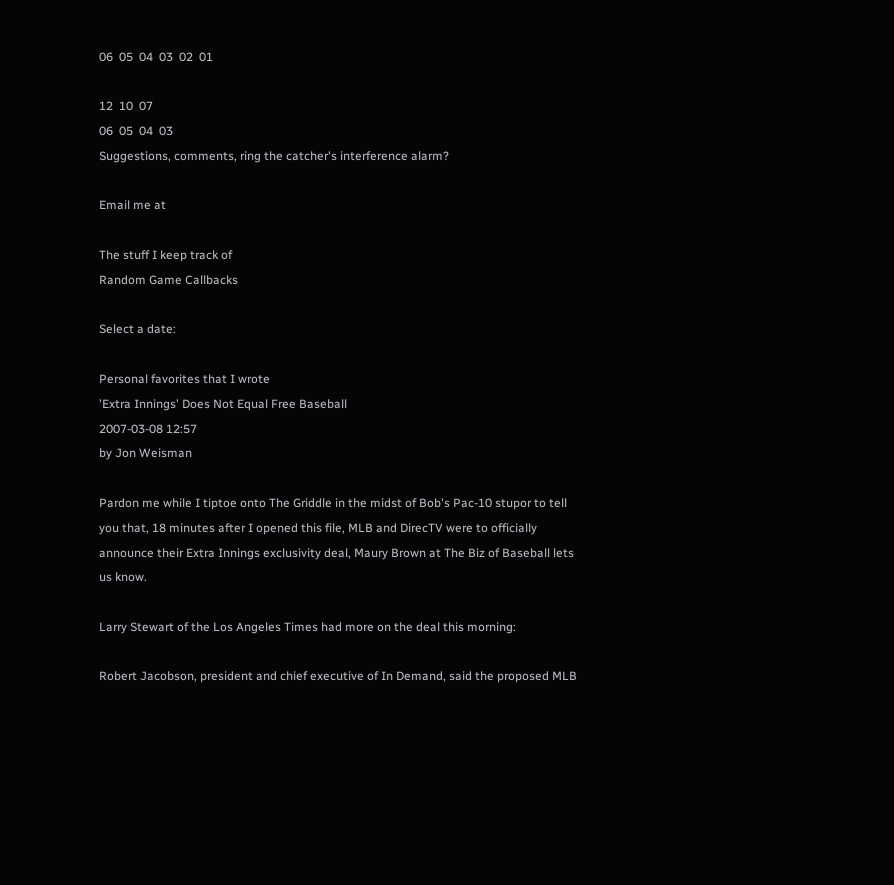06  05  04  03  02  01

12  10  07
06  05  04  03
Suggestions, comments, ring the catcher's interference alarm?

Email me at

The stuff I keep track of
Random Game Callbacks

Select a date:

Personal favorites that I wrote
'Extra Innings' Does Not Equal Free Baseball
2007-03-08 12:57
by Jon Weisman

Pardon me while I tiptoe onto The Griddle in the midst of Bob's Pac-10 stupor to tell you that, 18 minutes after I opened this file, MLB and DirecTV were to officially announce their Extra Innings exclusivity deal, Maury Brown at The Biz of Baseball lets us know.

Larry Stewart of the Los Angeles Times had more on the deal this morning:

Robert Jacobson, president and chief executive of In Demand, said the proposed MLB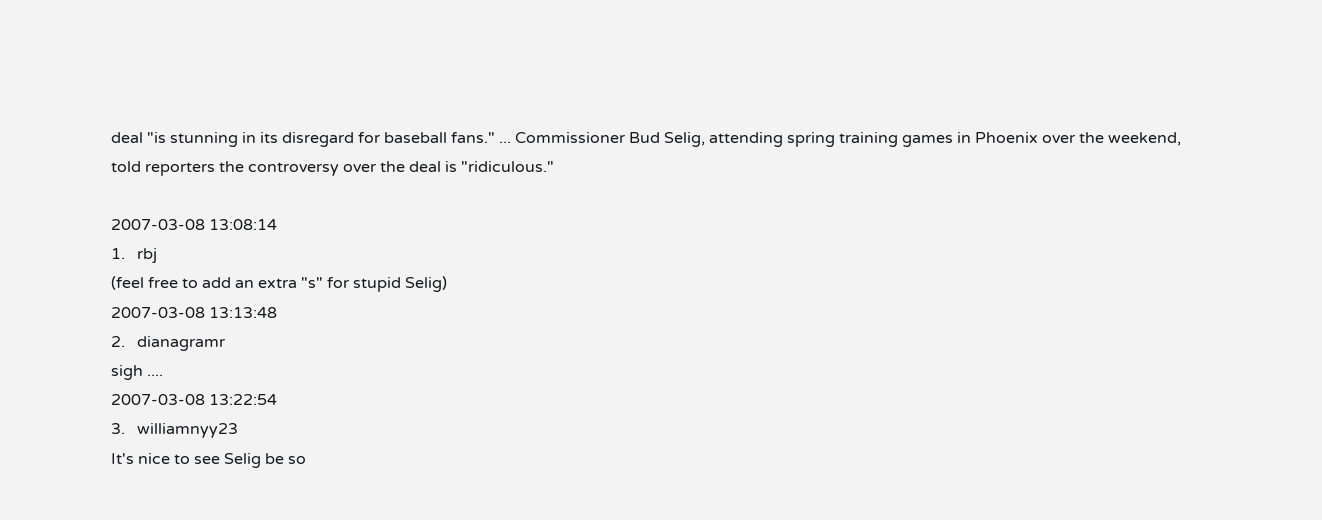deal "is stunning in its disregard for baseball fans." ... Commissioner Bud Selig, attending spring training games in Phoenix over the weekend, told reporters the controversy over the deal is "ridiculous."

2007-03-08 13:08:14
1.   rbj
(feel free to add an extra "s" for stupid Selig)
2007-03-08 13:13:48
2.   dianagramr
sigh ....
2007-03-08 13:22:54
3.   williamnyy23
It's nice to see Selig be so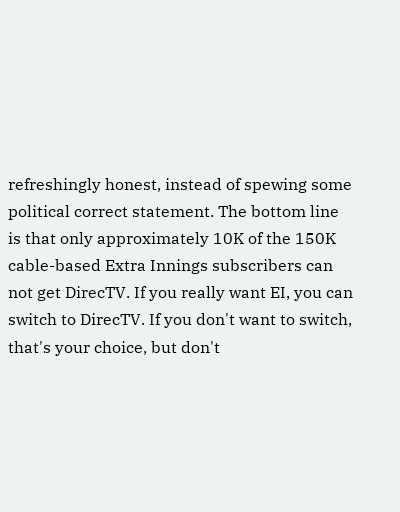refreshingly honest, instead of spewing some political correct statement. The bottom line is that only approximately 10K of the 150K cable-based Extra Innings subscribers can not get DirecTV. If you really want EI, you can switch to DirecTV. If you don't want to switch, that's your choice, but don't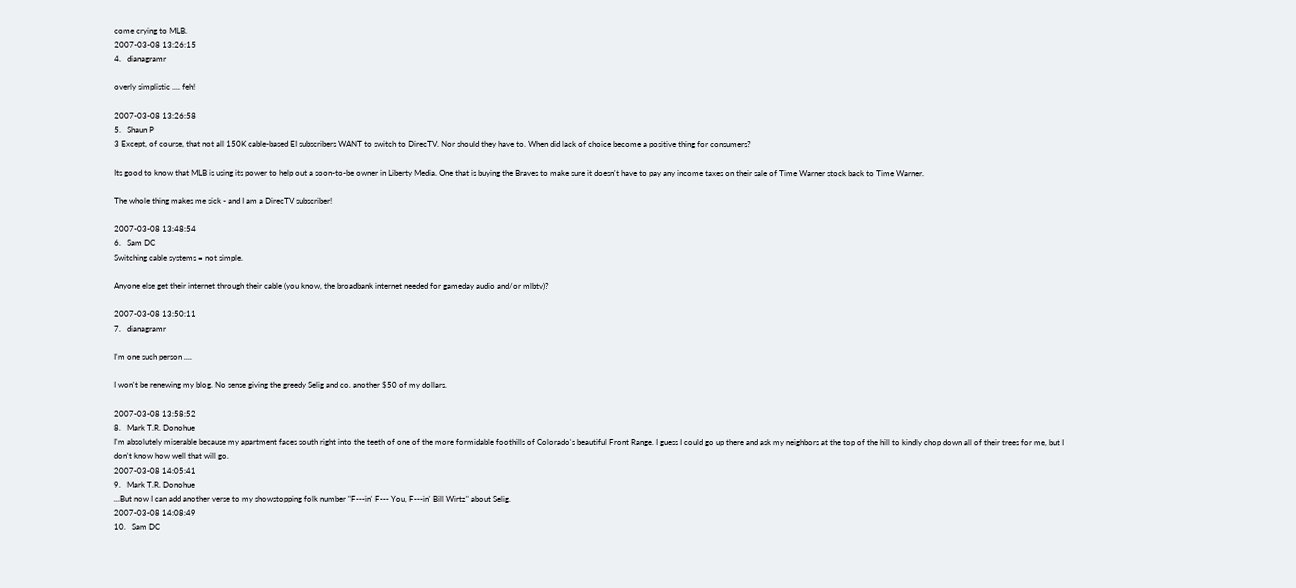come crying to MLB.
2007-03-08 13:26:15
4.   dianagramr

overly simplistic .... feh!

2007-03-08 13:26:58
5.   Shaun P
3 Except, of course, that not all 150K cable-based EI subscribers WANT to switch to DirecTV. Nor should they have to. When did lack of choice become a positive thing for consumers?

Its good to know that MLB is using its power to help out a soon-to-be owner in Liberty Media. One that is buying the Braves to make sure it doesn't have to pay any income taxes on their sale of Time Warner stock back to Time Warner.

The whole thing makes me sick - and I am a DirecTV subscriber!

2007-03-08 13:48:54
6.   Sam DC
Switching cable systems = not simple.

Anyone else get their internet through their cable (you know, the broadbank internet needed for gameday audio and/or mlbtv)?

2007-03-08 13:50:11
7.   dianagramr

I'm one such person ....

I won't be renewing my blog. No sense giving the greedy Selig and co. another $50 of my dollars.

2007-03-08 13:58:52
8.   Mark T.R. Donohue
I'm absolutely miserable because my apartment faces south right into the teeth of one of the more formidable foothills of Colorado's beautiful Front Range. I guess I could go up there and ask my neighbors at the top of the hill to kindly chop down all of their trees for me, but I don't know how well that will go.
2007-03-08 14:05:41
9.   Mark T.R. Donohue
...But now I can add another verse to my showstopping folk number "F---in' F--- You, F---in' Bill Wirtz" about Selig.
2007-03-08 14:08:49
10.   Sam DC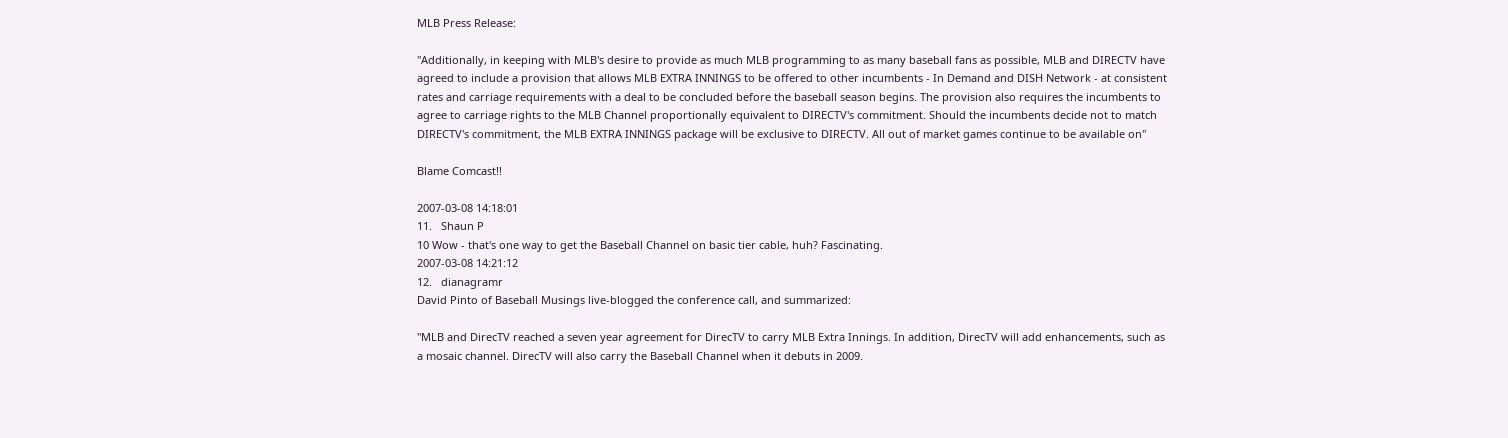MLB Press Release:

"Additionally, in keeping with MLB's desire to provide as much MLB programming to as many baseball fans as possible, MLB and DIRECTV have agreed to include a provision that allows MLB EXTRA INNINGS to be offered to other incumbents - In Demand and DISH Network - at consistent rates and carriage requirements with a deal to be concluded before the baseball season begins. The provision also requires the incumbents to agree to carriage rights to the MLB Channel proportionally equivalent to DIRECTV's commitment. Should the incumbents decide not to match DIRECTV's commitment, the MLB EXTRA INNINGS package will be exclusive to DIRECTV. All out of market games continue to be available on"

Blame Comcast!!

2007-03-08 14:18:01
11.   Shaun P
10 Wow - that's one way to get the Baseball Channel on basic tier cable, huh? Fascinating.
2007-03-08 14:21:12
12.   dianagramr
David Pinto of Baseball Musings live-blogged the conference call, and summarized:

"MLB and DirecTV reached a seven year agreement for DirecTV to carry MLB Extra Innings. In addition, DirecTV will add enhancements, such as a mosaic channel. DirecTV will also carry the Baseball Channel when it debuts in 2009.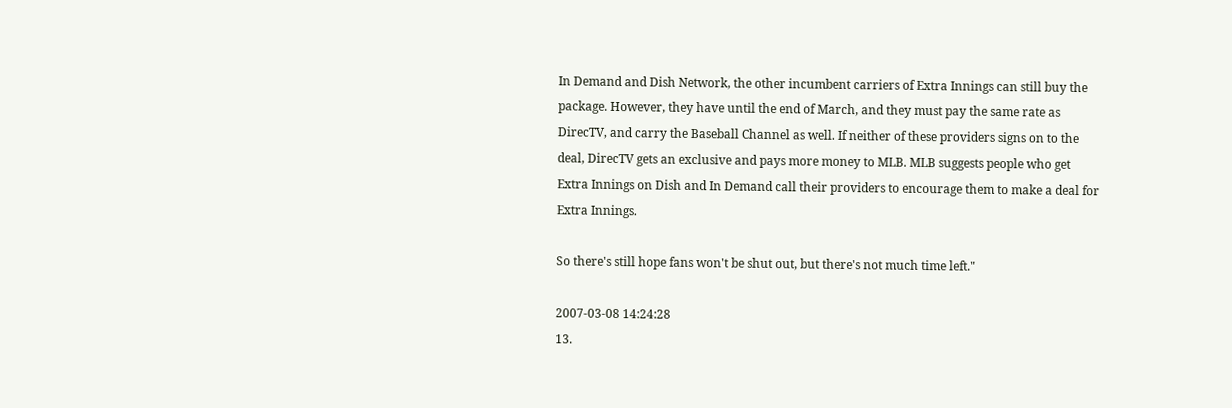In Demand and Dish Network, the other incumbent carriers of Extra Innings can still buy the package. However, they have until the end of March, and they must pay the same rate as DirecTV, and carry the Baseball Channel as well. If neither of these providers signs on to the deal, DirecTV gets an exclusive and pays more money to MLB. MLB suggests people who get Extra Innings on Dish and In Demand call their providers to encourage them to make a deal for Extra Innings.

So there's still hope fans won't be shut out, but there's not much time left."

2007-03-08 14:24:28
13.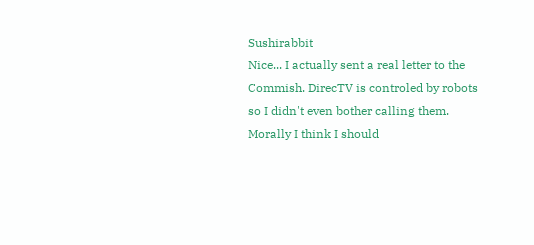Sushirabbit
Nice... I actually sent a real letter to the Commish. DirecTV is controled by robots so I didn't even bother calling them. Morally I think I should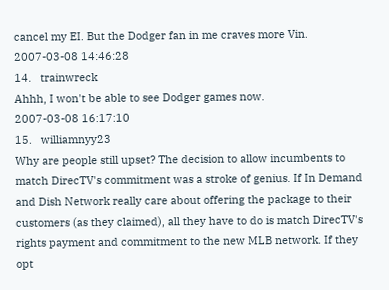cancel my EI. But the Dodger fan in me craves more Vin.
2007-03-08 14:46:28
14.   trainwreck
Ahhh, I won't be able to see Dodger games now.
2007-03-08 16:17:10
15.   williamnyy23
Why are people still upset? The decision to allow incumbents to match DirecTV's commitment was a stroke of genius. If In Demand and Dish Network really care about offering the package to their customers (as they claimed), all they have to do is match DirecTV's rights payment and commitment to the new MLB network. If they opt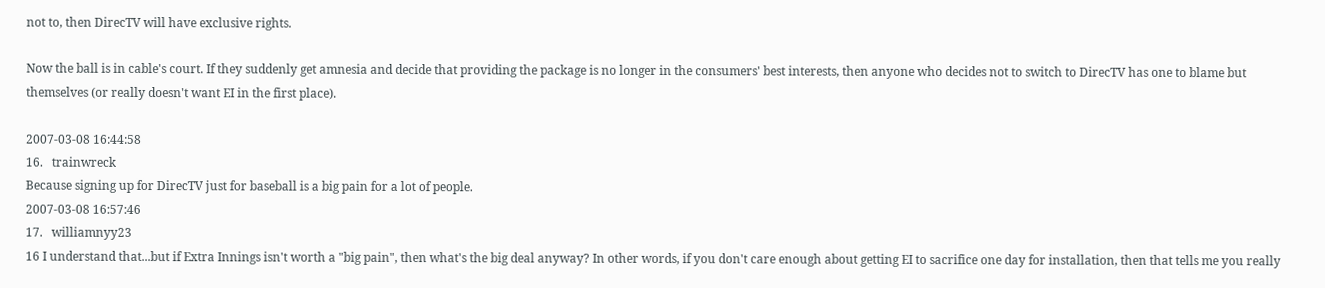not to, then DirecTV will have exclusive rights.

Now the ball is in cable's court. If they suddenly get amnesia and decide that providing the package is no longer in the consumers' best interests, then anyone who decides not to switch to DirecTV has one to blame but themselves (or really doesn't want EI in the first place).

2007-03-08 16:44:58
16.   trainwreck
Because signing up for DirecTV just for baseball is a big pain for a lot of people.
2007-03-08 16:57:46
17.   williamnyy23
16 I understand that...but if Extra Innings isn't worth a "big pain", then what's the big deal anyway? In other words, if you don't care enough about getting EI to sacrifice one day for installation, then that tells me you really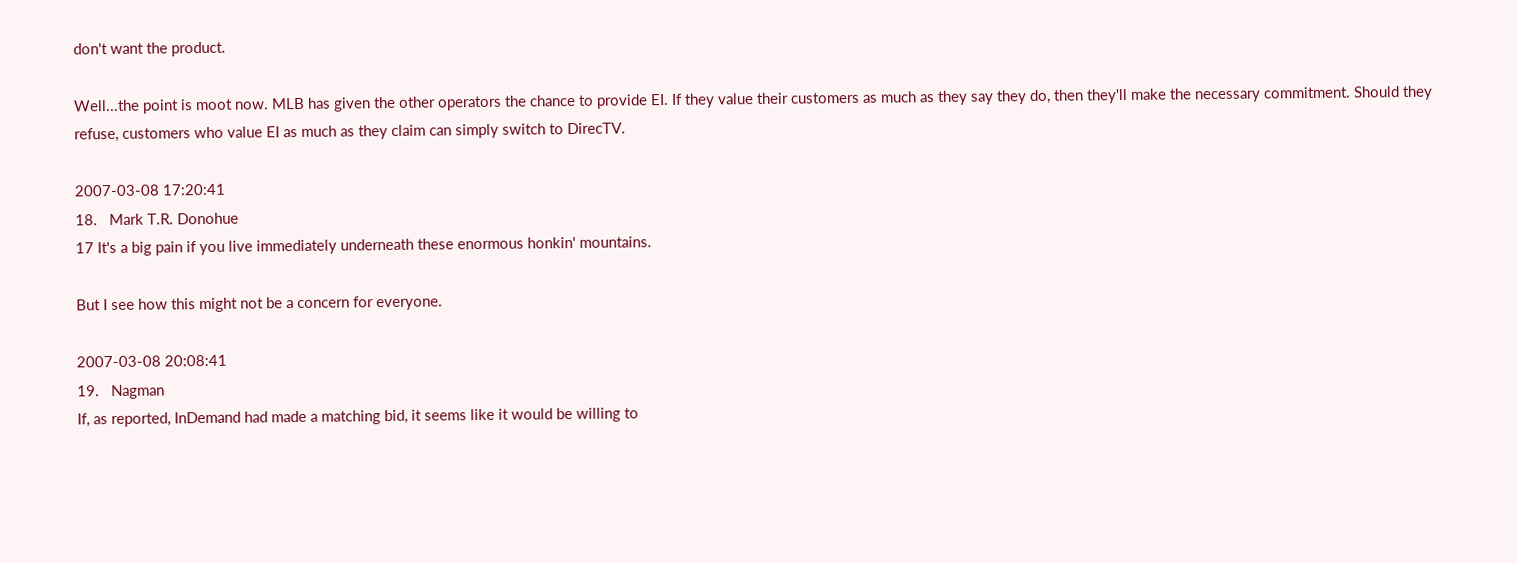don't want the product.

Well...the point is moot now. MLB has given the other operators the chance to provide EI. If they value their customers as much as they say they do, then they'll make the necessary commitment. Should they refuse, customers who value EI as much as they claim can simply switch to DirecTV.

2007-03-08 17:20:41
18.   Mark T.R. Donohue
17 It's a big pain if you live immediately underneath these enormous honkin' mountains.

But I see how this might not be a concern for everyone.

2007-03-08 20:08:41
19.   Nagman
If, as reported, InDemand had made a matching bid, it seems like it would be willing to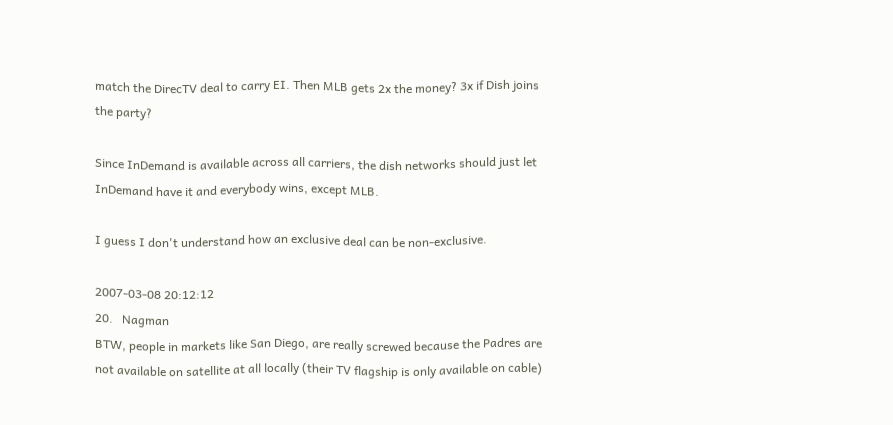match the DirecTV deal to carry EI. Then MLB gets 2x the money? 3x if Dish joins the party?

Since InDemand is available across all carriers, the dish networks should just let InDemand have it and everybody wins, except MLB.

I guess I don't understand how an exclusive deal can be non-exclusive.

2007-03-08 20:12:12
20.   Nagman
BTW, people in markets like San Diego, are really screwed because the Padres are not available on satellite at all locally (their TV flagship is only available on cable)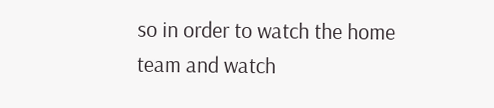so in order to watch the home team and watch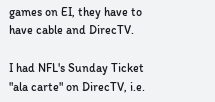games on EI, they have to have cable and DirecTV.

I had NFL's Sunday Ticket "ala carte" on DirecTV, i.e.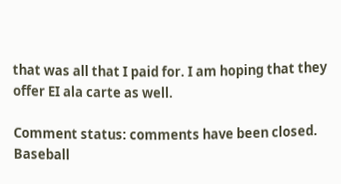that was all that I paid for. I am hoping that they offer EI ala carte as well.

Comment status: comments have been closed. Baseball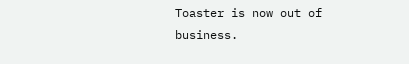Toaster is now out of business.